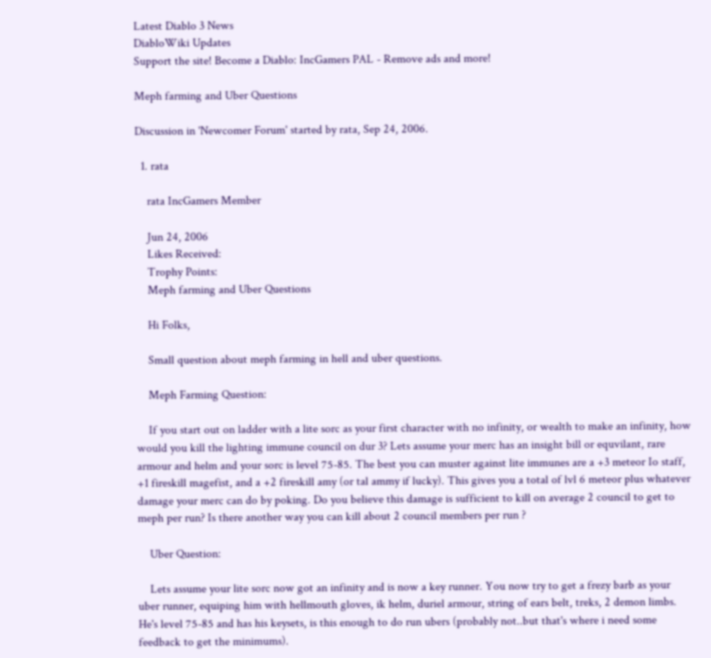Latest Diablo 3 News
DiabloWiki Updates
Support the site! Become a Diablo: IncGamers PAL - Remove ads and more!

Meph farming and Uber Questions

Discussion in 'Newcomer Forum' started by rata, Sep 24, 2006.

  1. rata

    rata IncGamers Member

    Jun 24, 2006
    Likes Received:
    Trophy Points:
    Meph farming and Uber Questions

    Hi Folks,

    Small question about meph farming in hell and uber questions.

    Meph Farming Question:

    If you start out on ladder with a lite sorc as your first character with no infinity, or wealth to make an infinity, how would you kill the lighting immune council on dur 3? Lets assume your merc has an insight bill or equvilant, rare armour and helm and your sorc is level 75-85. The best you can muster against lite immunes are a +3 meteor Io staff, +1 fireskill magefist, and a +2 fireskill amy (or tal ammy if lucky). This gives you a total of lvl 6 meteor plus whatever damage your merc can do by poking. Do you believe this damage is sufficient to kill on average 2 council to get to meph per run? Is there another way you can kill about 2 council members per run ?

    Uber Question:

    Lets assume your lite sorc now got an infinity and is now a key runner. You now try to get a frezy barb as your uber runner, equiping him with hellmouth gloves, ik helm, duriel armour, string of ears belt, treks, 2 demon limbs. He's level 75-85 and has his keysets, is this enough to do run ubers (probably not..but that's where i need some feedback to get the minimums).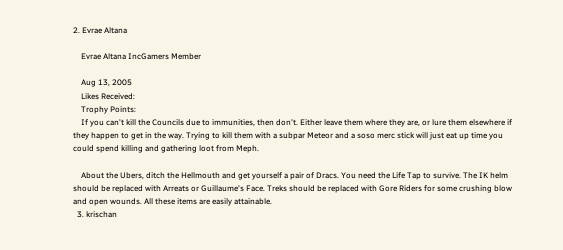2. Evrae Altana

    Evrae Altana IncGamers Member

    Aug 13, 2005
    Likes Received:
    Trophy Points:
    If you can't kill the Councils due to immunities, then don't. Either leave them where they are, or lure them elsewhere if they happen to get in the way. Trying to kill them with a subpar Meteor and a soso merc stick will just eat up time you could spend killing and gathering loot from Meph.

    About the Ubers, ditch the Hellmouth and get yourself a pair of Dracs. You need the Life Tap to survive. The IK helm should be replaced with Arreats or Guillaume's Face. Treks should be replaced with Gore Riders for some crushing blow and open wounds. All these items are easily attainable.
  3. krischan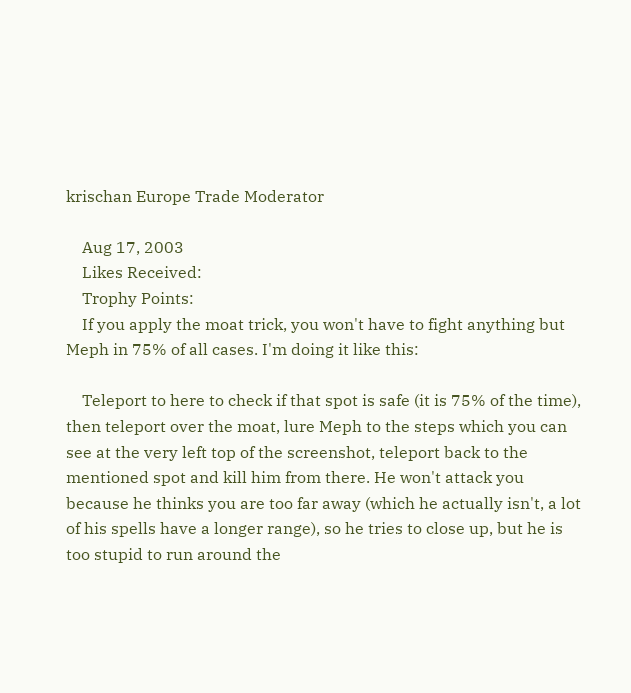krischan Europe Trade Moderator

    Aug 17, 2003
    Likes Received:
    Trophy Points:
    If you apply the moat trick, you won't have to fight anything but Meph in 75% of all cases. I'm doing it like this:

    Teleport to here to check if that spot is safe (it is 75% of the time), then teleport over the moat, lure Meph to the steps which you can see at the very left top of the screenshot, teleport back to the mentioned spot and kill him from there. He won't attack you because he thinks you are too far away (which he actually isn't, a lot of his spells have a longer range), so he tries to close up, but he is too stupid to run around the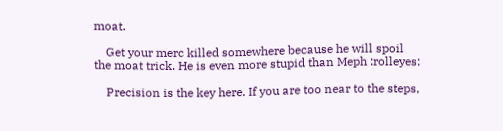moat.

    Get your merc killed somewhere because he will spoil the moat trick. He is even more stupid than Meph :rolleyes:

    Precision is the key here. If you are too near to the steps,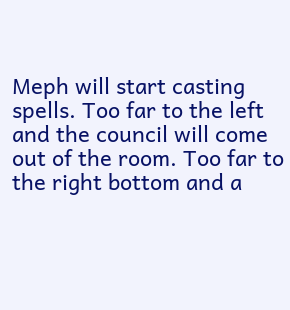Meph will start casting spells. Too far to the left and the council will come out of the room. Too far to the right bottom and a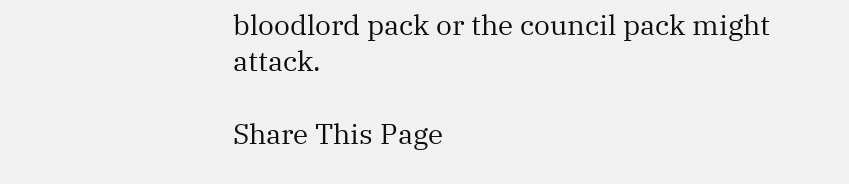bloodlord pack or the council pack might attack.

Share This Page